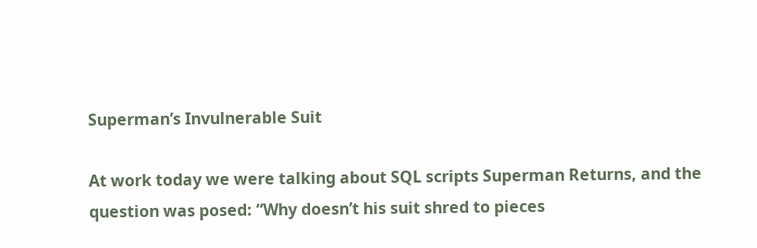Superman’s Invulnerable Suit

At work today we were talking about SQL scripts Superman Returns, and the question was posed: “Why doesn’t his suit shred to pieces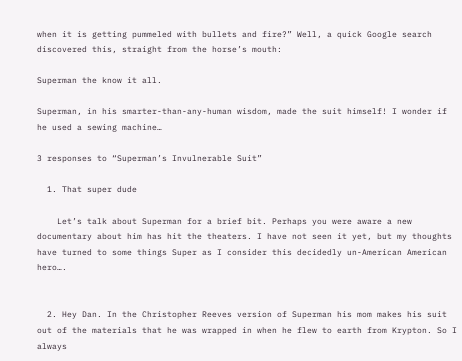when it is getting pummeled with bullets and fire?” Well, a quick Google search discovered this, straight from the horse’s mouth:

Superman the know it all.

Superman, in his smarter-than-any-human wisdom, made the suit himself! I wonder if he used a sewing machine…

3 responses to “Superman’s Invulnerable Suit”

  1. That super dude

    Let’s talk about Superman for a brief bit. Perhaps you were aware a new documentary about him has hit the theaters. I have not seen it yet, but my thoughts have turned to some things Super as I consider this decidedly un-American American hero….


  2. Hey Dan. In the Christopher Reeves version of Superman his mom makes his suit out of the materials that he was wrapped in when he flew to earth from Krypton. So I always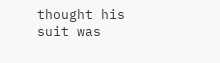thought his suit was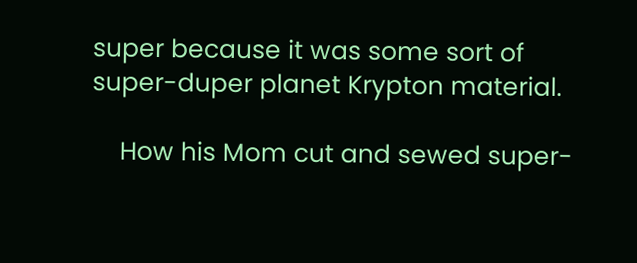super because it was some sort of super-duper planet Krypton material.

    How his Mom cut and sewed super-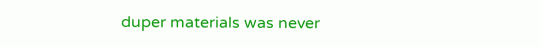duper materials was never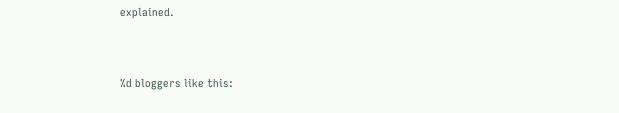explained.


%d bloggers like this: